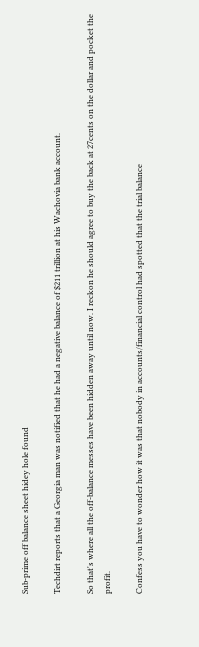Sub-prime off balance sheet hidey hole found

Techdirt reports that a Georgia man was notified that he had a negative balance of $211 trillion at his Wachovia bank account.

So that's where all the off-balance messes have been hidden away until now. I reckon he should agree to buy the back at 27cents on the dollar and pocket the profit.

Confess you have to wonder how it was that nobody in accounts/financial control had spotted that the trial balance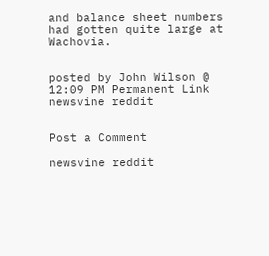and balance sheet numbers had gotten quite large at Wachovia.


posted by John Wilson @ 12:09 PM Permanent Link newsvine reddit


Post a Comment

newsvine reddit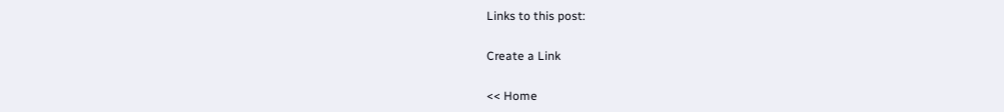Links to this post:

Create a Link

<< Home